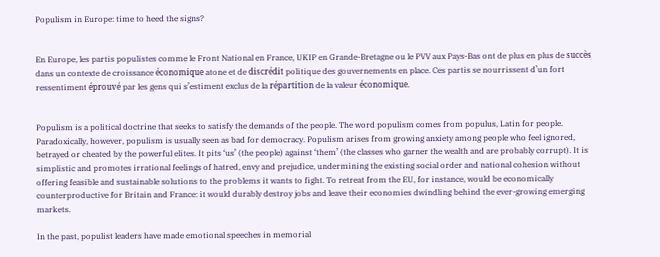Populism in Europe: time to heed the signs?


En Europe, les partis populistes comme le Front National en France, UKIP en Grande-Bretagne ou le PVV aux Pays-Bas ont de plus en plus de succès dans un contexte de croissance économique atone et de discrédit politique des gouvernements en place. Ces partis se nourrissent d’un fort ressentiment éprouvé par les gens qui s’estiment exclus de la répartition de la valeur économique.


Populism is a political doctrine that seeks to satisfy the demands of the people. The word populism comes from populus, Latin for people. Paradoxically, however, populism is usually seen as bad for democracy. Populism arises from growing anxiety among people who feel ignored, betrayed or cheated by the powerful elites. It pits ‘us’ (the people) against ‘them’ (the classes who garner the wealth and are probably corrupt). It is simplistic and promotes irrational feelings of hatred, envy and prejudice, undermining the existing social order and national cohesion without offering feasible and sustainable solutions to the problems it wants to fight. To retreat from the EU, for instance, would be economically counterproductive for Britain and France: it would durably destroy jobs and leave their economies dwindling behind the ever-growing emerging markets.

In the past, populist leaders have made emotional speeches in memorial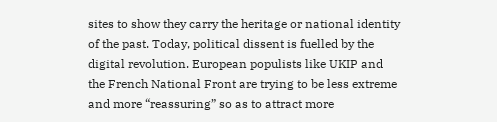sites to show they carry the heritage or national identity of the past. Today, political dissent is fuelled by the digital revolution. European populists like UKIP and the French National Front are trying to be less extreme and more “reassuring” so as to attract more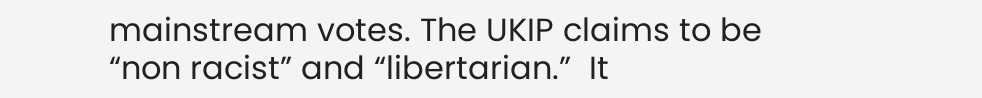mainstream votes. The UKIP claims to be “non racist” and “libertarian.”  It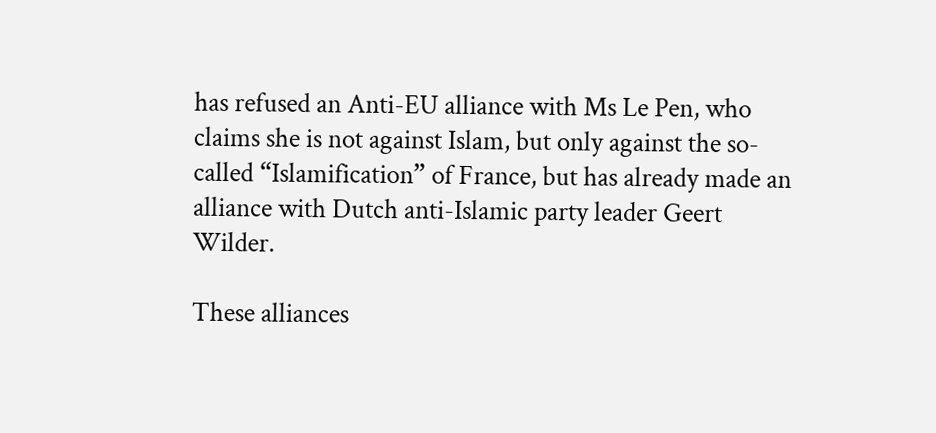has refused an Anti-EU alliance with Ms Le Pen, who claims she is not against Islam, but only against the so-called “Islamification” of France, but has already made an alliance with Dutch anti-Islamic party leader Geert Wilder.

These alliances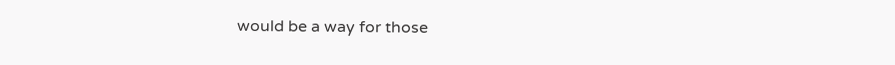would be a way for those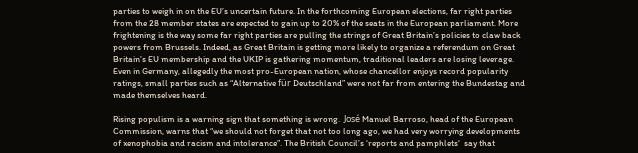parties to weigh in on the EU’s uncertain future. In the forthcoming European elections, far right parties from the 28 member states are expected to gain up to 20% of the seats in the European parliament. More frightening is the way some far right parties are pulling the strings of Great Britain’s policies to claw back powers from Brussels. Indeed, as Great Britain is getting more likely to organize a referendum on Great Britain’s EU membership and the UKIP is gathering momentum, traditional leaders are losing leverage. Even in Germany, allegedly the most pro-European nation, whose chancellor enjoys record popularity ratings, small parties such as “Alternative für Deutschland” were not far from entering the Bundestag and made themselves heard.

Rising populism is a warning sign that something is wrong.  José Manuel Barroso, head of the European Commission, warns that “we should not forget that not too long ago, we had very worrying developments of xenophobia and racism and intolerance”. The British Council’s ‘reports and pamphlets‘  say that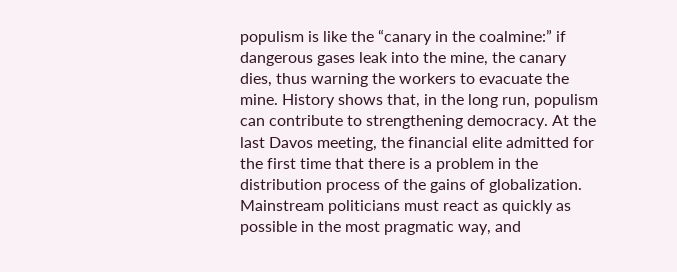populism is like the “canary in the coalmine:” if dangerous gases leak into the mine, the canary dies, thus warning the workers to evacuate the mine. History shows that, in the long run, populism can contribute to strengthening democracy. At the last Davos meeting, the financial elite admitted for the first time that there is a problem in the distribution process of the gains of globalization. Mainstream politicians must react as quickly as possible in the most pragmatic way, and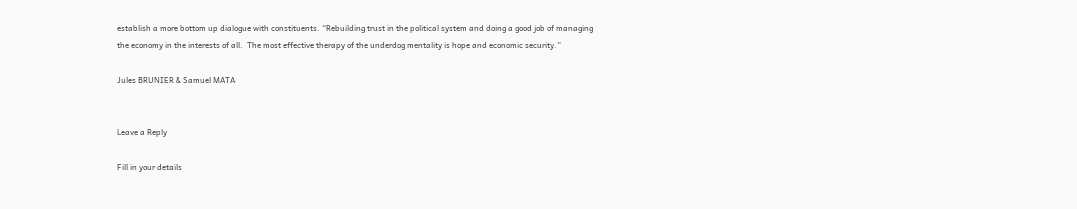establish a more bottom up dialogue with constituents. “Rebuilding trust in the political system and doing a good job of managing the economy in the interests of all.  The most effective therapy of the underdog mentality is hope and economic security.”

Jules BRUNIER & Samuel MATA


Leave a Reply

Fill in your details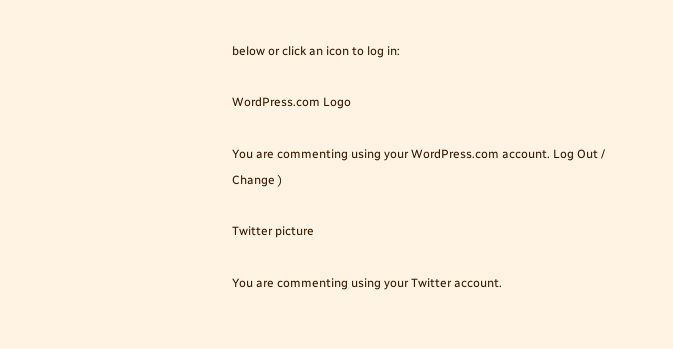below or click an icon to log in:

WordPress.com Logo

You are commenting using your WordPress.com account. Log Out / Change )

Twitter picture

You are commenting using your Twitter account.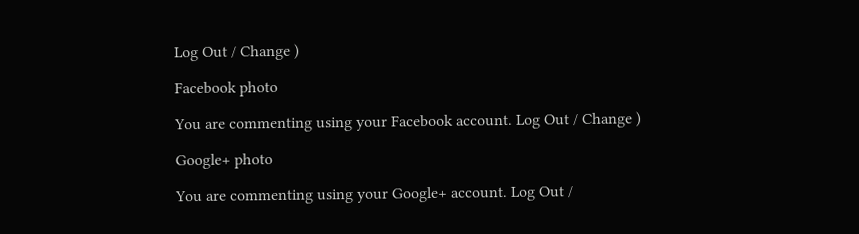Log Out / Change )

Facebook photo

You are commenting using your Facebook account. Log Out / Change )

Google+ photo

You are commenting using your Google+ account. Log Out /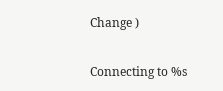Change )

Connecting to %s